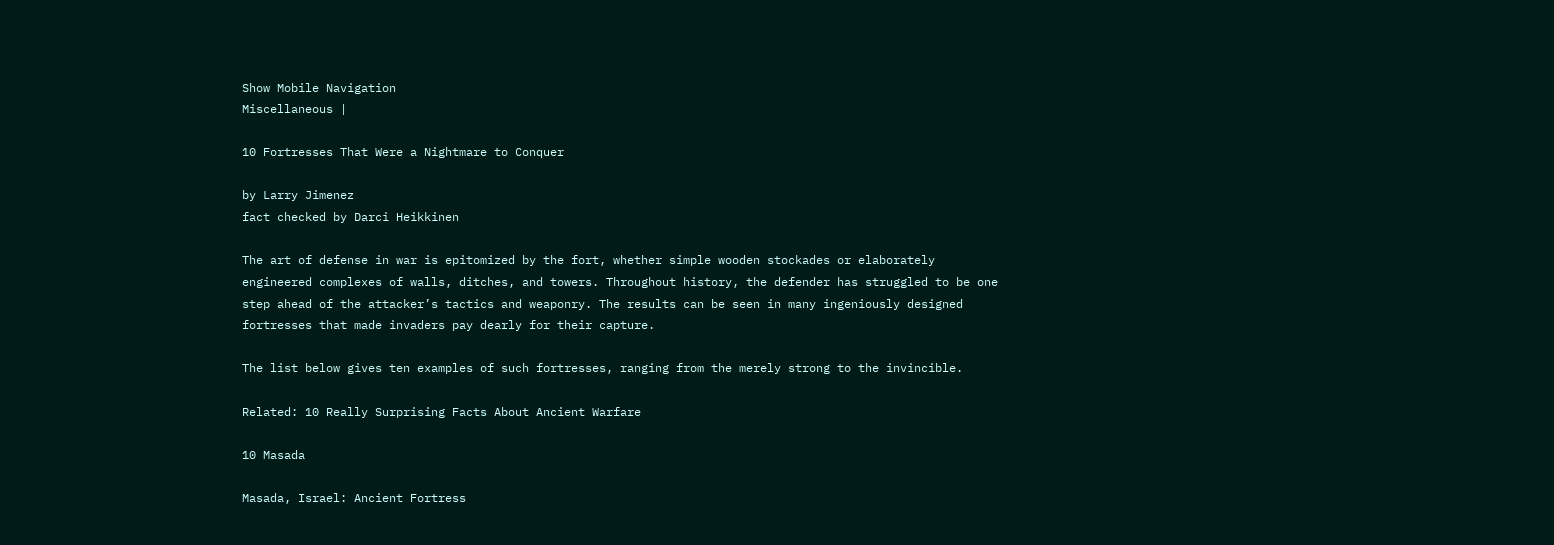Show Mobile Navigation
Miscellaneous |

10 Fortresses That Were a Nightmare to Conquer

by Larry Jimenez
fact checked by Darci Heikkinen

The art of defense in war is epitomized by the fort, whether simple wooden stockades or elaborately engineered complexes of walls, ditches, and towers. Throughout history, the defender has struggled to be one step ahead of the attacker’s tactics and weaponry. The results can be seen in many ingeniously designed fortresses that made invaders pay dearly for their capture.

The list below gives ten examples of such fortresses, ranging from the merely strong to the invincible.

Related: 10 Really Surprising Facts About Ancient Warfare

10 Masada

Masada, Israel: Ancient Fortress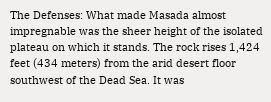The Defenses: What made Masada almost impregnable was the sheer height of the isolated plateau on which it stands. The rock rises 1,424 feet (434 meters) from the arid desert floor southwest of the Dead Sea. It was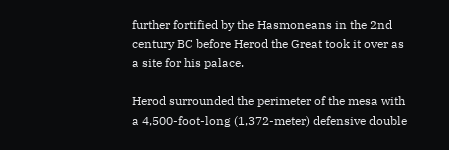further fortified by the Hasmoneans in the 2nd century BC before Herod the Great took it over as a site for his palace.

Herod surrounded the perimeter of the mesa with a 4,500-foot-long (1,372-meter) defensive double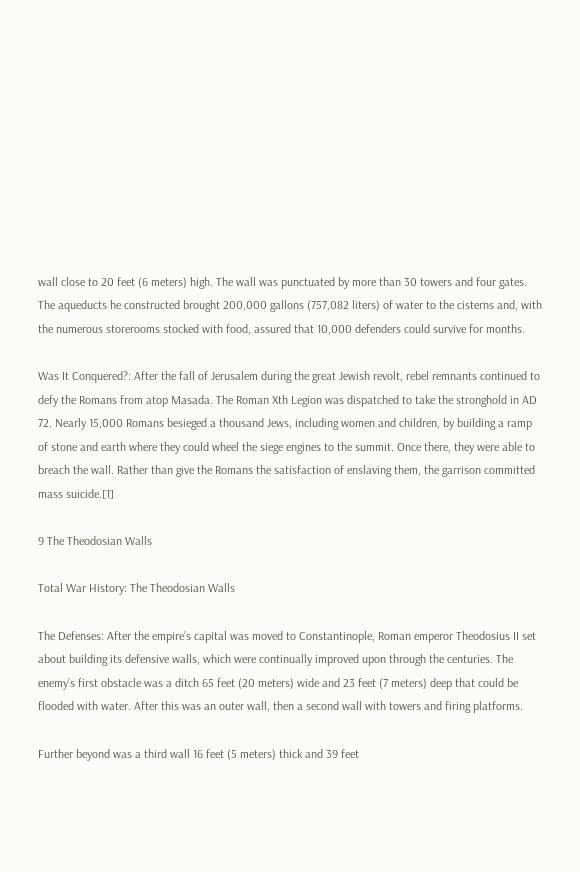wall close to 20 feet (6 meters) high. The wall was punctuated by more than 30 towers and four gates. The aqueducts he constructed brought 200,000 gallons (757,082 liters) of water to the cisterns and, with the numerous storerooms stocked with food, assured that 10,000 defenders could survive for months.

Was It Conquered?: After the fall of Jerusalem during the great Jewish revolt, rebel remnants continued to defy the Romans from atop Masada. The Roman Xth Legion was dispatched to take the stronghold in AD 72. Nearly 15,000 Romans besieged a thousand Jews, including women and children, by building a ramp of stone and earth where they could wheel the siege engines to the summit. Once there, they were able to breach the wall. Rather than give the Romans the satisfaction of enslaving them, the garrison committed mass suicide.[1]

9 The Theodosian Walls

Total War History: The Theodosian Walls

The Defenses: After the empire’s capital was moved to Constantinople, Roman emperor Theodosius II set about building its defensive walls, which were continually improved upon through the centuries. The enemy’s first obstacle was a ditch 65 feet (20 meters) wide and 23 feet (7 meters) deep that could be flooded with water. After this was an outer wall, then a second wall with towers and firing platforms.

Further beyond was a third wall 16 feet (5 meters) thick and 39 feet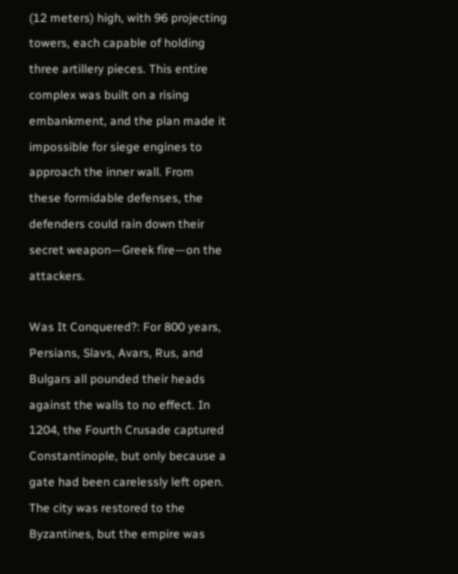(12 meters) high, with 96 projecting towers, each capable of holding three artillery pieces. This entire complex was built on a rising embankment, and the plan made it impossible for siege engines to approach the inner wall. From these formidable defenses, the defenders could rain down their secret weapon—Greek fire—on the attackers.

Was It Conquered?: For 800 years, Persians, Slavs, Avars, Rus, and Bulgars all pounded their heads against the walls to no effect. In 1204, the Fourth Crusade captured Constantinople, but only because a gate had been carelessly left open. The city was restored to the Byzantines, but the empire was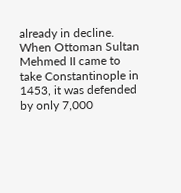already in decline. When Ottoman Sultan Mehmed II came to take Constantinople in 1453, it was defended by only 7,000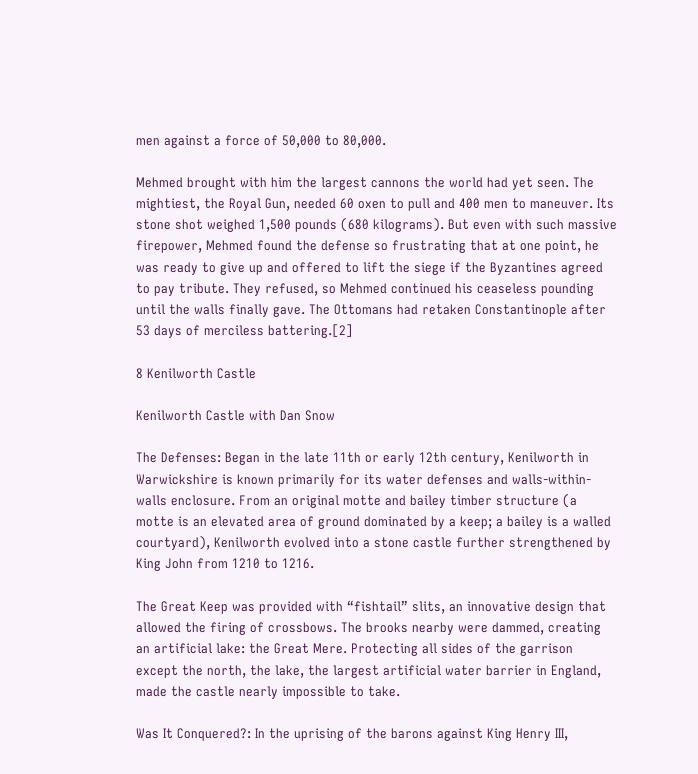men against a force of 50,000 to 80,000.

Mehmed brought with him the largest cannons the world had yet seen. The mightiest, the Royal Gun, needed 60 oxen to pull and 400 men to maneuver. Its stone shot weighed 1,500 pounds (680 kilograms). But even with such massive firepower, Mehmed found the defense so frustrating that at one point, he was ready to give up and offered to lift the siege if the Byzantines agreed to pay tribute. They refused, so Mehmed continued his ceaseless pounding until the walls finally gave. The Ottomans had retaken Constantinople after 53 days of merciless battering.[2]

8 Kenilworth Castle

Kenilworth Castle with Dan Snow

The Defenses: Began in the late 11th or early 12th century, Kenilworth in Warwickshire is known primarily for its water defenses and walls-within-walls enclosure. From an original motte and bailey timber structure (a motte is an elevated area of ground dominated by a keep; a bailey is a walled courtyard), Kenilworth evolved into a stone castle further strengthened by King John from 1210 to 1216.

The Great Keep was provided with “fishtail” slits, an innovative design that allowed the firing of crossbows. The brooks nearby were dammed, creating an artificial lake: the Great Mere. Protecting all sides of the garrison except the north, the lake, the largest artificial water barrier in England, made the castle nearly impossible to take.

Was It Conquered?: In the uprising of the barons against King Henry III,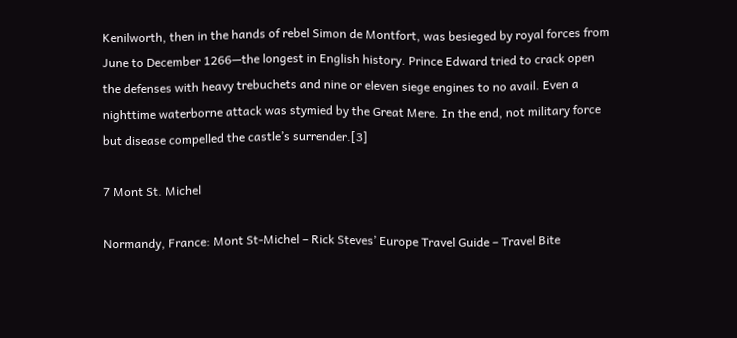Kenilworth, then in the hands of rebel Simon de Montfort, was besieged by royal forces from June to December 1266—the longest in English history. Prince Edward tried to crack open the defenses with heavy trebuchets and nine or eleven siege engines to no avail. Even a nighttime waterborne attack was stymied by the Great Mere. In the end, not military force but disease compelled the castle’s surrender.[3]

7 Mont St. Michel

Normandy, France: Mont St-Michel – Rick Steves’ Europe Travel Guide – Travel Bite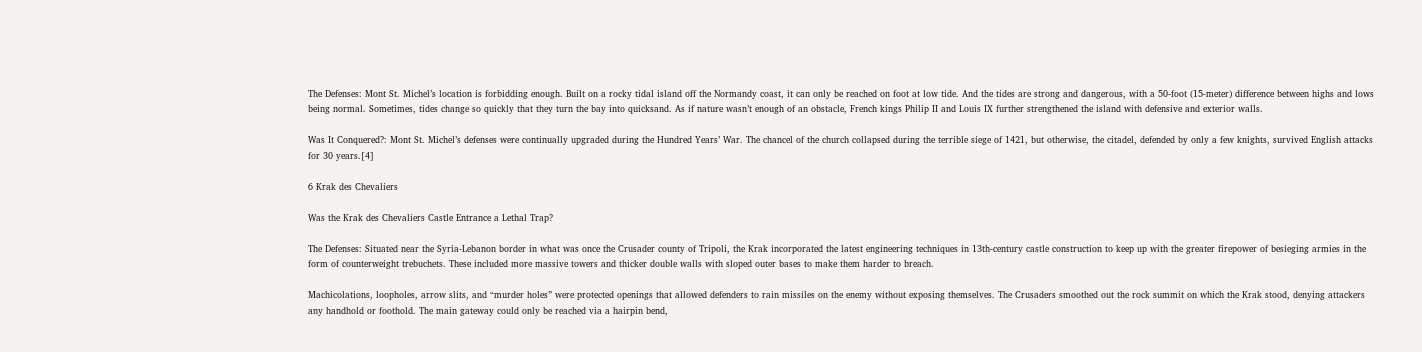The Defenses: Mont St. Michel’s location is forbidding enough. Built on a rocky tidal island off the Normandy coast, it can only be reached on foot at low tide. And the tides are strong and dangerous, with a 50-foot (15-meter) difference between highs and lows being normal. Sometimes, tides change so quickly that they turn the bay into quicksand. As if nature wasn’t enough of an obstacle, French kings Philip II and Louis IX further strengthened the island with defensive and exterior walls.

Was It Conquered?: Mont St. Michel’s defenses were continually upgraded during the Hundred Years’ War. The chancel of the church collapsed during the terrible siege of 1421, but otherwise, the citadel, defended by only a few knights, survived English attacks for 30 years.[4]

6 Krak des Chevaliers

Was the Krak des Chevaliers Castle Entrance a Lethal Trap?

The Defenses: Situated near the Syria-Lebanon border in what was once the Crusader county of Tripoli, the Krak incorporated the latest engineering techniques in 13th-century castle construction to keep up with the greater firepower of besieging armies in the form of counterweight trebuchets. These included more massive towers and thicker double walls with sloped outer bases to make them harder to breach.

Machicolations, loopholes, arrow slits, and “murder holes” were protected openings that allowed defenders to rain missiles on the enemy without exposing themselves. The Crusaders smoothed out the rock summit on which the Krak stood, denying attackers any handhold or foothold. The main gateway could only be reached via a hairpin bend,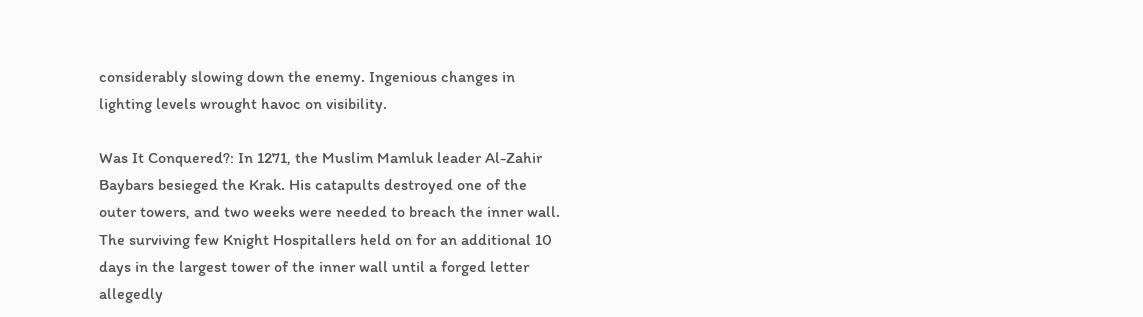considerably slowing down the enemy. Ingenious changes in lighting levels wrought havoc on visibility.

Was It Conquered?: In 1271, the Muslim Mamluk leader Al-Zahir Baybars besieged the Krak. His catapults destroyed one of the outer towers, and two weeks were needed to breach the inner wall. The surviving few Knight Hospitallers held on for an additional 10 days in the largest tower of the inner wall until a forged letter allegedly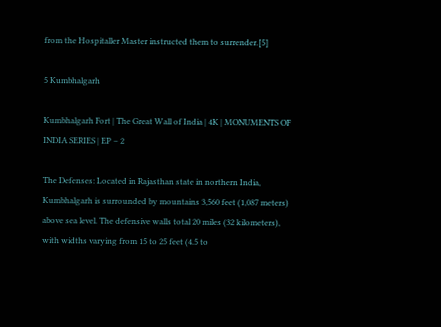from the Hospitaller Master instructed them to surrender.[5]

5 Kumbhalgarh

Kumbhalgarh Fort | The Great Wall of India | 4K | MONUMENTS OF INDIA SERIES | EP – 2

The Defenses: Located in Rajasthan state in northern India, Kumbhalgarh is surrounded by mountains 3,560 feet (1,087 meters) above sea level. The defensive walls total 20 miles (32 kilometers), with widths varying from 15 to 25 feet (4.5 to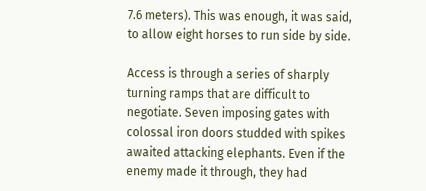7.6 meters). This was enough, it was said, to allow eight horses to run side by side.

Access is through a series of sharply turning ramps that are difficult to negotiate. Seven imposing gates with colossal iron doors studded with spikes awaited attacking elephants. Even if the enemy made it through, they had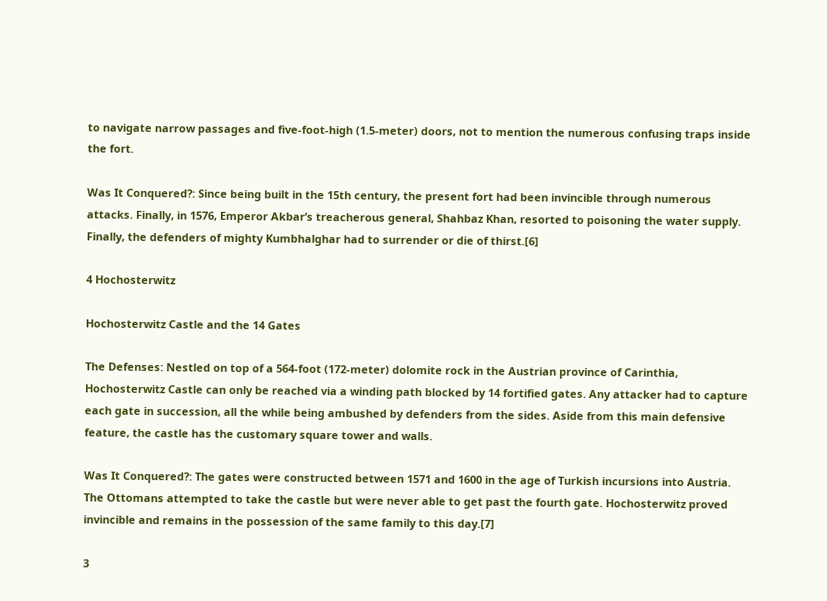to navigate narrow passages and five-foot-high (1.5-meter) doors, not to mention the numerous confusing traps inside the fort.

Was It Conquered?: Since being built in the 15th century, the present fort had been invincible through numerous attacks. Finally, in 1576, Emperor Akbar’s treacherous general, Shahbaz Khan, resorted to poisoning the water supply. Finally, the defenders of mighty Kumbhalghar had to surrender or die of thirst.[6]

4 Hochosterwitz

Hochosterwitz Castle and the 14 Gates

The Defenses: Nestled on top of a 564-foot (172-meter) dolomite rock in the Austrian province of Carinthia, Hochosterwitz Castle can only be reached via a winding path blocked by 14 fortified gates. Any attacker had to capture each gate in succession, all the while being ambushed by defenders from the sides. Aside from this main defensive feature, the castle has the customary square tower and walls.

Was It Conquered?: The gates were constructed between 1571 and 1600 in the age of Turkish incursions into Austria. The Ottomans attempted to take the castle but were never able to get past the fourth gate. Hochosterwitz proved invincible and remains in the possession of the same family to this day.[7]

3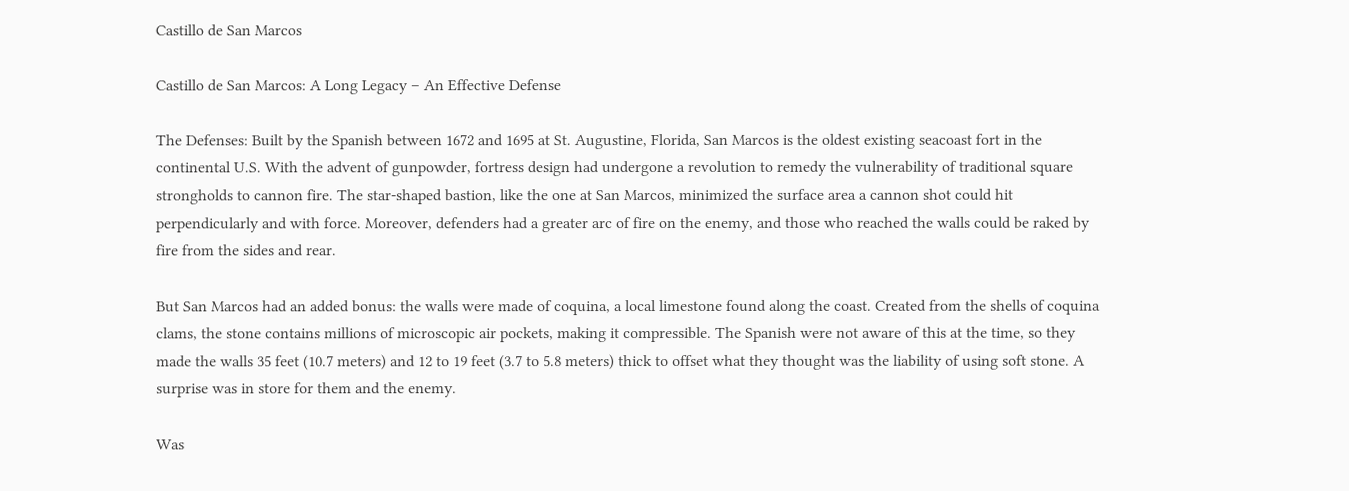Castillo de San Marcos

Castillo de San Marcos: A Long Legacy – An Effective Defense

The Defenses: Built by the Spanish between 1672 and 1695 at St. Augustine, Florida, San Marcos is the oldest existing seacoast fort in the continental U.S. With the advent of gunpowder, fortress design had undergone a revolution to remedy the vulnerability of traditional square strongholds to cannon fire. The star-shaped bastion, like the one at San Marcos, minimized the surface area a cannon shot could hit perpendicularly and with force. Moreover, defenders had a greater arc of fire on the enemy, and those who reached the walls could be raked by fire from the sides and rear.

But San Marcos had an added bonus: the walls were made of coquina, a local limestone found along the coast. Created from the shells of coquina clams, the stone contains millions of microscopic air pockets, making it compressible. The Spanish were not aware of this at the time, so they made the walls 35 feet (10.7 meters) and 12 to 19 feet (3.7 to 5.8 meters) thick to offset what they thought was the liability of using soft stone. A surprise was in store for them and the enemy.

Was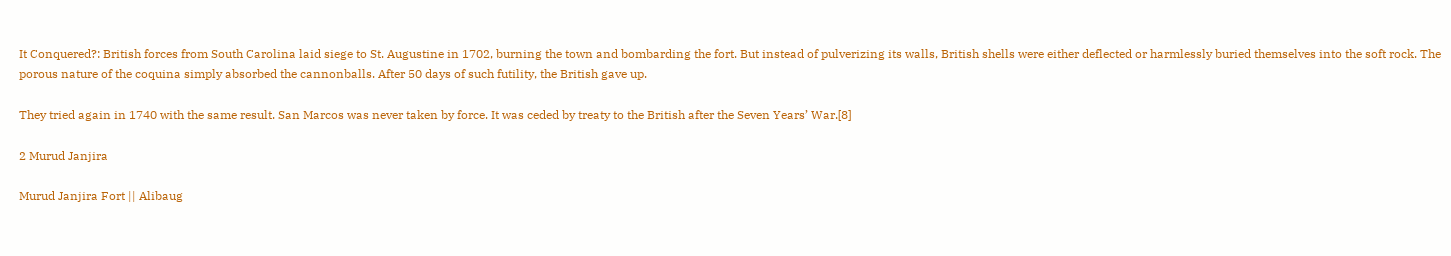It Conquered?: British forces from South Carolina laid siege to St. Augustine in 1702, burning the town and bombarding the fort. But instead of pulverizing its walls, British shells were either deflected or harmlessly buried themselves into the soft rock. The porous nature of the coquina simply absorbed the cannonballs. After 50 days of such futility, the British gave up.

They tried again in 1740 with the same result. San Marcos was never taken by force. It was ceded by treaty to the British after the Seven Years’ War.[8]

2 Murud Janjira

Murud Janjira Fort || Alibaug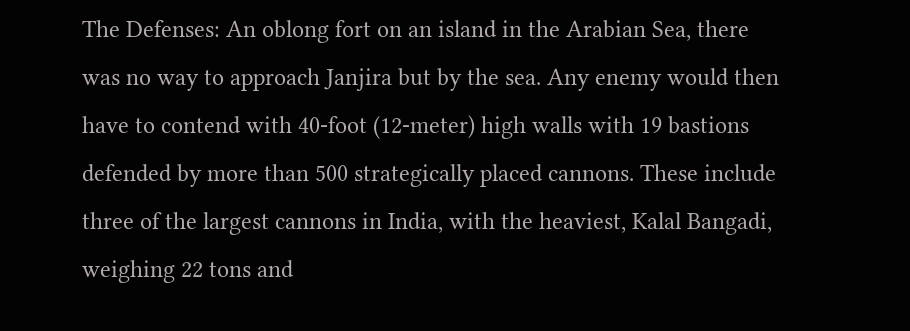The Defenses: An oblong fort on an island in the Arabian Sea, there was no way to approach Janjira but by the sea. Any enemy would then have to contend with 40-foot (12-meter) high walls with 19 bastions defended by more than 500 strategically placed cannons. These include three of the largest cannons in India, with the heaviest, Kalal Bangadi, weighing 22 tons and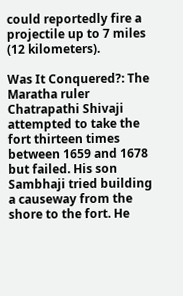could reportedly fire a projectile up to 7 miles (12 kilometers).

Was It Conquered?: The Maratha ruler Chatrapathi Shivaji attempted to take the fort thirteen times between 1659 and 1678 but failed. His son Sambhaji tried building a causeway from the shore to the fort. He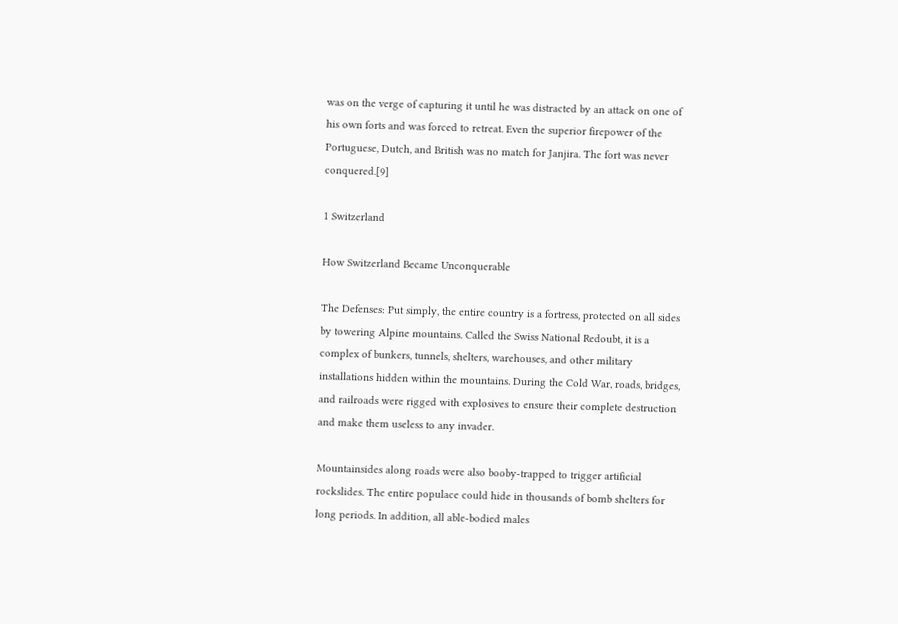was on the verge of capturing it until he was distracted by an attack on one of his own forts and was forced to retreat. Even the superior firepower of the Portuguese, Dutch, and British was no match for Janjira. The fort was never conquered.[9]

1 Switzerland

How Switzerland Became Unconquerable

The Defenses: Put simply, the entire country is a fortress, protected on all sides by towering Alpine mountains. Called the Swiss National Redoubt, it is a complex of bunkers, tunnels, shelters, warehouses, and other military installations hidden within the mountains. During the Cold War, roads, bridges, and railroads were rigged with explosives to ensure their complete destruction and make them useless to any invader.

Mountainsides along roads were also booby-trapped to trigger artificial rockslides. The entire populace could hide in thousands of bomb shelters for long periods. In addition, all able-bodied males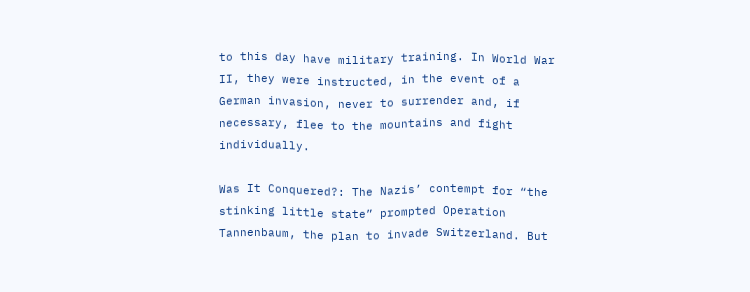to this day have military training. In World War II, they were instructed, in the event of a German invasion, never to surrender and, if necessary, flee to the mountains and fight individually.

Was It Conquered?: The Nazis’ contempt for “the stinking little state” prompted Operation Tannenbaum, the plan to invade Switzerland. But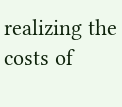realizing the costs of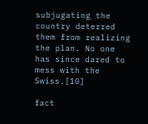subjugating the country deterred them from realizing the plan. No one has since dared to mess with the Swiss.[10]

fact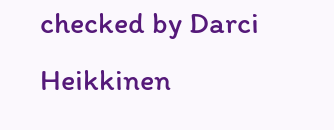checked by Darci Heikkinen